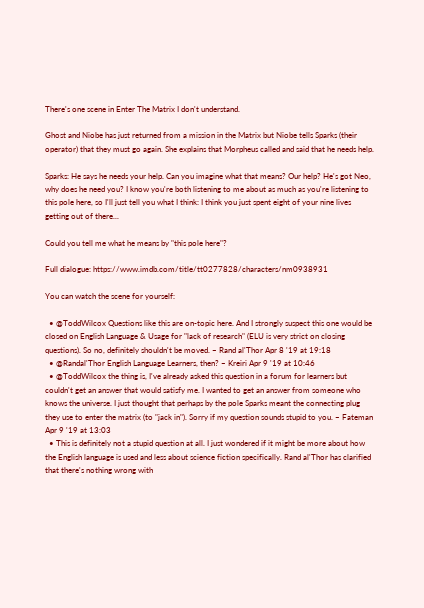There's one scene in Enter The Matrix I don't understand.

Ghost and Niobe has just returned from a mission in the Matrix but Niobe tells Sparks (their operator) that they must go again. She explains that Morpheus called and said that he needs help.

Sparks: He says he needs your help. Can you imagine what that means? Our help? He's got Neo, why does he need you? I know you're both listening to me about as much as you're listening to this pole here, so I'll just tell you what I think: I think you just spent eight of your nine lives getting out of there...

Could you tell me what he means by "this pole here"?

Full dialogue: https://www.imdb.com/title/tt0277828/characters/nm0938931

You can watch the scene for yourself:

  • @ToddWilcox Questions like this are on-topic here. And I strongly suspect this one would be closed on English Language & Usage for "lack of research" (ELU is very strict on closing questions). So no, definitely shouldn't be moved. – Rand al'Thor Apr 8 '19 at 19:18
  • @Randal'Thor English Language Learners, then? – Kreiri Apr 9 '19 at 10:46
  • @ToddWilcox the thing is, I've already asked this question in a forum for learners but couldn't get an answer that would satisfy me. I wanted to get an answer from someone who knows the universe. I just thought that perhaps by the pole Sparks meant the connecting plug they use to enter the matrix (to "jack in"). Sorry if my question sounds stupid to you. – Fateman Apr 9 '19 at 13:03
  • This is definitely not a stupid question at all. I just wondered if it might be more about how the English language is used and less about science fiction specifically. Rand al'Thor has clarified that there's nothing wrong with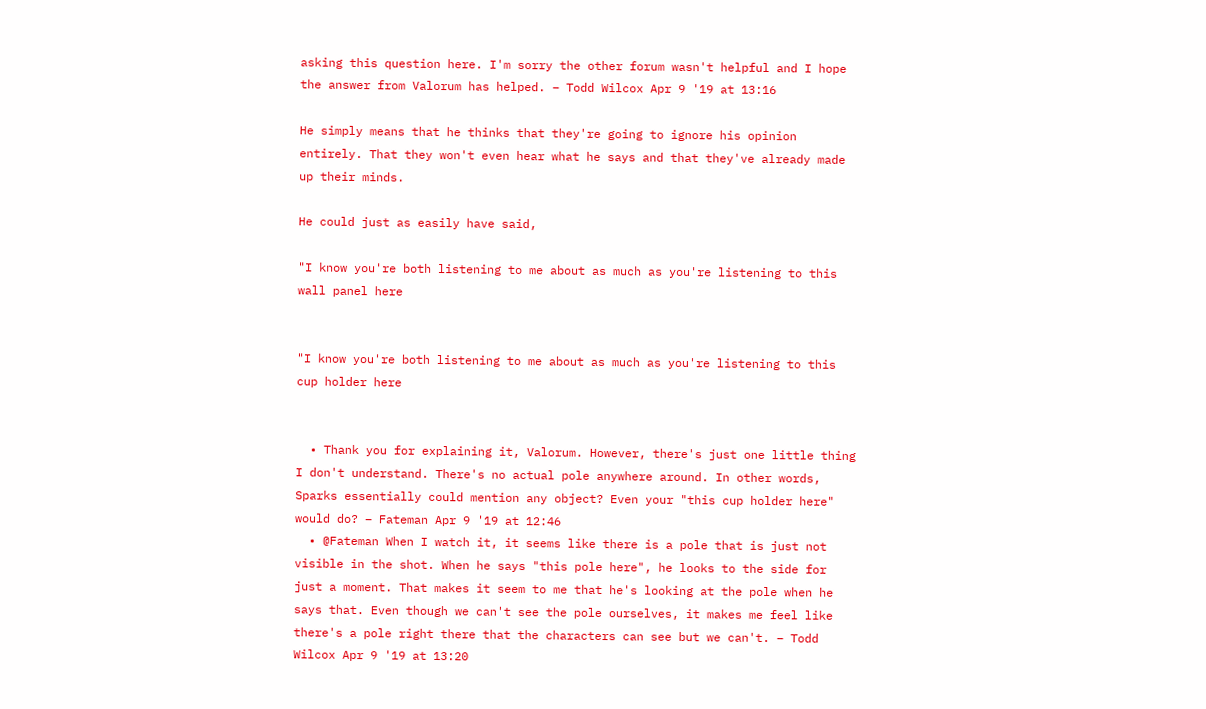asking this question here. I'm sorry the other forum wasn't helpful and I hope the answer from Valorum has helped. – Todd Wilcox Apr 9 '19 at 13:16

He simply means that he thinks that they're going to ignore his opinion entirely. That they won't even hear what he says and that they've already made up their minds.

He could just as easily have said,

"I know you're both listening to me about as much as you're listening to this wall panel here


"I know you're both listening to me about as much as you're listening to this cup holder here


  • Thank you for explaining it, Valorum. However, there's just one little thing I don't understand. There's no actual pole anywhere around. In other words, Sparks essentially could mention any object? Even your "this cup holder here" would do? – Fateman Apr 9 '19 at 12:46
  • @Fateman When I watch it, it seems like there is a pole that is just not visible in the shot. When he says "this pole here", he looks to the side for just a moment. That makes it seem to me that he's looking at the pole when he says that. Even though we can't see the pole ourselves, it makes me feel like there's a pole right there that the characters can see but we can't. – Todd Wilcox Apr 9 '19 at 13:20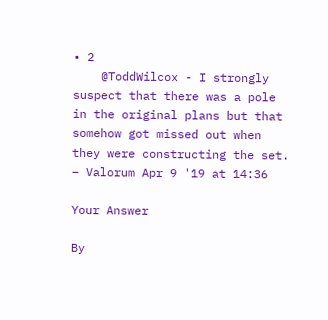• 2
    @ToddWilcox - I strongly suspect that there was a pole in the original plans but that somehow got missed out when they were constructing the set. – Valorum Apr 9 '19 at 14:36

Your Answer

By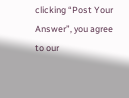clicking “Post Your Answer”, you agree to our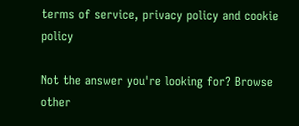terms of service, privacy policy and cookie policy

Not the answer you're looking for? Browse other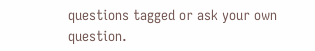questions tagged or ask your own question.